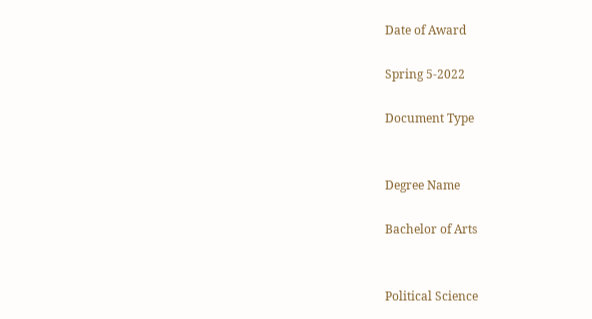Date of Award

Spring 5-2022

Document Type


Degree Name

Bachelor of Arts


Political Science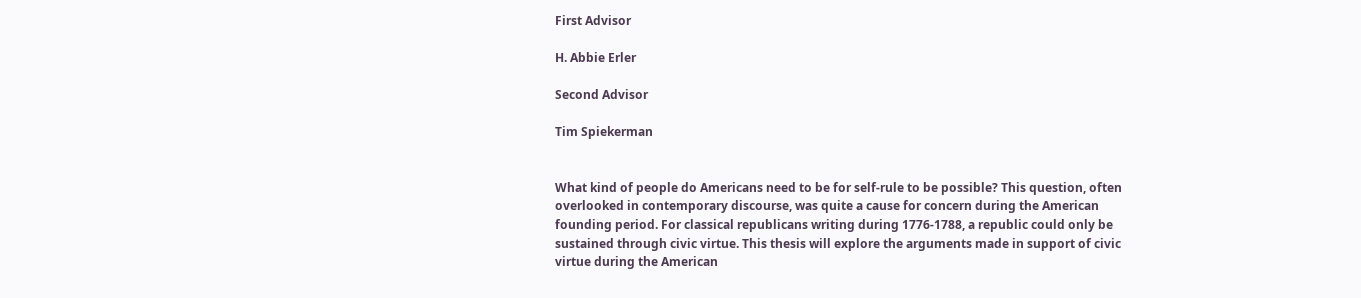First Advisor

H. Abbie Erler

Second Advisor

Tim Spiekerman


What kind of people do Americans need to be for self-rule to be possible? This question, often overlooked in contemporary discourse, was quite a cause for concern during the American founding period. For classical republicans writing during 1776-1788, a republic could only be sustained through civic virtue. This thesis will explore the arguments made in support of civic virtue during the American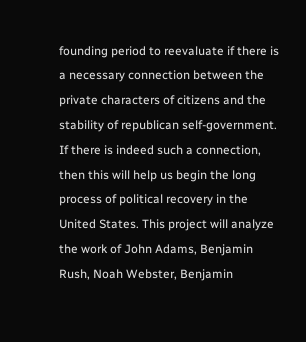founding period to reevaluate if there is a necessary connection between the private characters of citizens and the stability of republican self-government. If there is indeed such a connection, then this will help us begin the long process of political recovery in the United States. This project will analyze the work of John Adams, Benjamin Rush, Noah Webster, Benjamin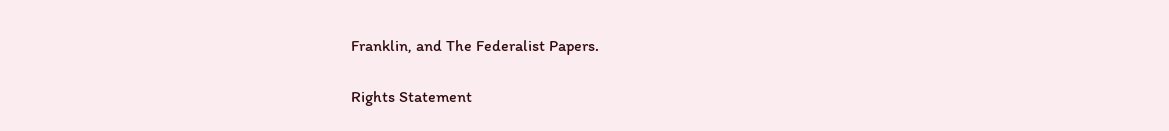Franklin, and The Federalist Papers.

Rights Statement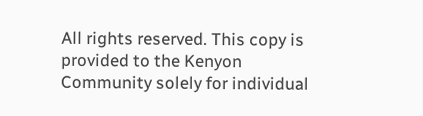All rights reserved. This copy is provided to the Kenyon Community solely for individual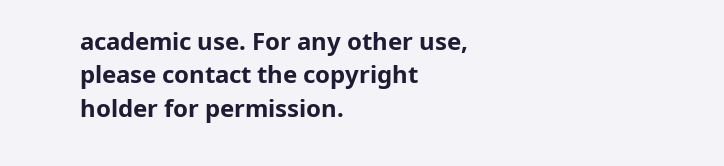academic use. For any other use, please contact the copyright holder for permission.